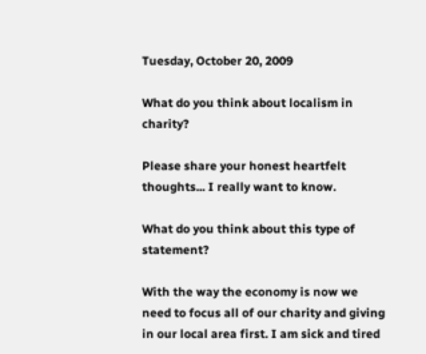Tuesday, October 20, 2009

What do you think about localism in charity?

Please share your honest heartfelt thoughts... I really want to know.

What do you think about this type of statement?

With the way the economy is now we need to focus all of our charity and giving in our local area first. I am sick and tired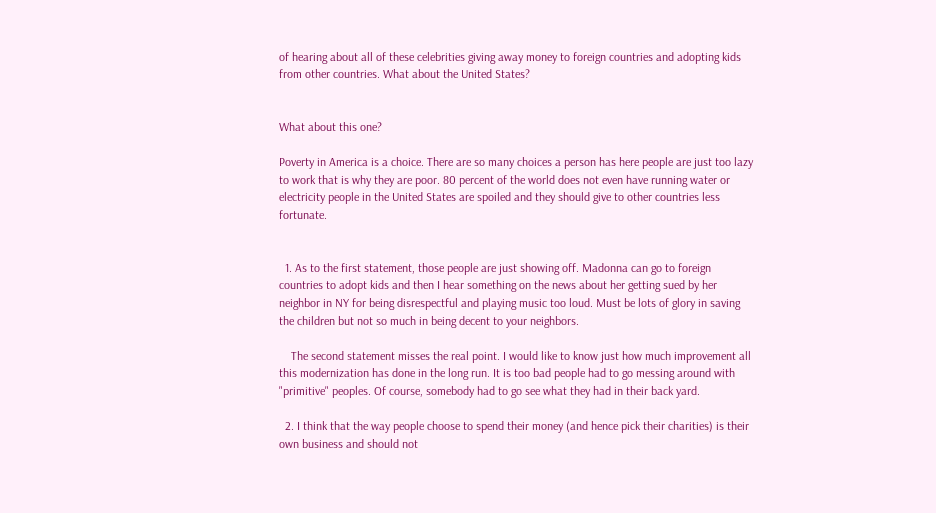of hearing about all of these celebrities giving away money to foreign countries and adopting kids from other countries. What about the United States?


What about this one?

Poverty in America is a choice. There are so many choices a person has here people are just too lazy to work that is why they are poor. 80 percent of the world does not even have running water or electricity people in the United States are spoiled and they should give to other countries less fortunate.


  1. As to the first statement, those people are just showing off. Madonna can go to foreign countries to adopt kids and then I hear something on the news about her getting sued by her neighbor in NY for being disrespectful and playing music too loud. Must be lots of glory in saving the children but not so much in being decent to your neighbors.

    The second statement misses the real point. I would like to know just how much improvement all this modernization has done in the long run. It is too bad people had to go messing around with "primitive" peoples. Of course, somebody had to go see what they had in their back yard.

  2. I think that the way people choose to spend their money (and hence pick their charities) is their own business and should not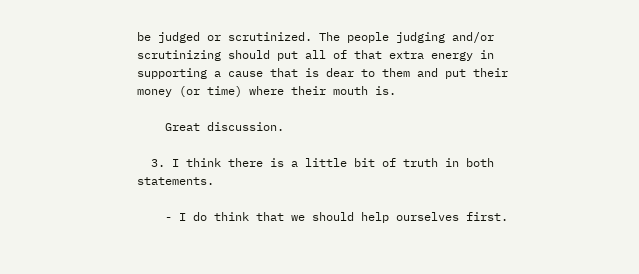be judged or scrutinized. The people judging and/or scrutinizing should put all of that extra energy in supporting a cause that is dear to them and put their money (or time) where their mouth is.

    Great discussion.

  3. I think there is a little bit of truth in both statements.

    - I do think that we should help ourselves first.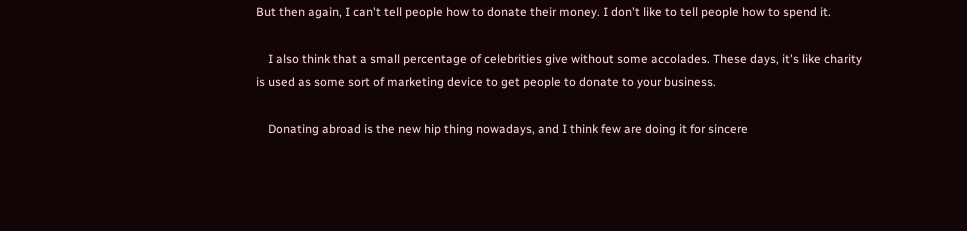But then again, I can't tell people how to donate their money. I don't like to tell people how to spend it.

    I also think that a small percentage of celebrities give without some accolades. These days, it's like charity is used as some sort of marketing device to get people to donate to your business.

    Donating abroad is the new hip thing nowadays, and I think few are doing it for sincere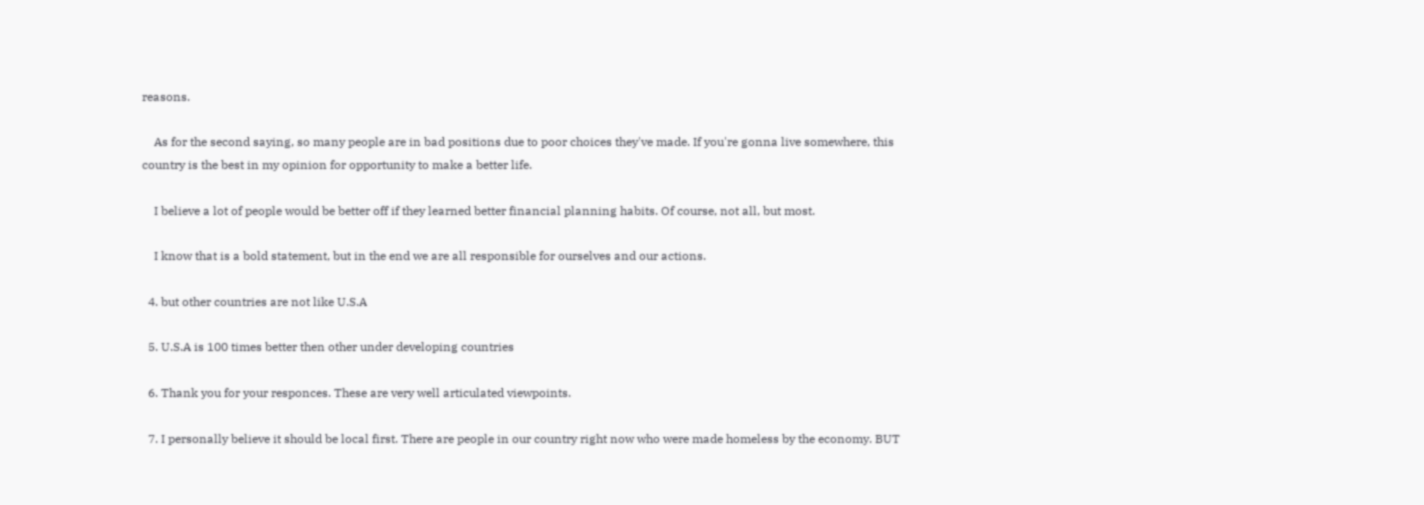reasons.

    As for the second saying, so many people are in bad positions due to poor choices they've made. If you're gonna live somewhere, this country is the best in my opinion for opportunity to make a better life.

    I believe a lot of people would be better off if they learned better financial planning habits. Of course, not all, but most.

    I know that is a bold statement, but in the end we are all responsible for ourselves and our actions.

  4. but other countries are not like U.S.A

  5. U.S.A is 100 times better then other under developing countries

  6. Thank you for your responces. These are very well articulated viewpoints.

  7. I personally believe it should be local first. There are people in our country right now who were made homeless by the economy. BUT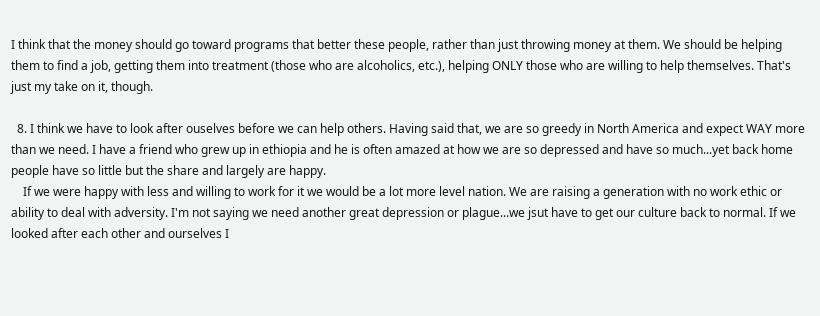I think that the money should go toward programs that better these people, rather than just throwing money at them. We should be helping them to find a job, getting them into treatment (those who are alcoholics, etc.), helping ONLY those who are willing to help themselves. That's just my take on it, though.

  8. I think we have to look after ouselves before we can help others. Having said that, we are so greedy in North America and expect WAY more than we need. I have a friend who grew up in ethiopia and he is often amazed at how we are so depressed and have so much...yet back home people have so little but the share and largely are happy.
    If we were happy with less and willing to work for it we would be a lot more level nation. We are raising a generation with no work ethic or ability to deal with adversity. I'm not saying we need another great depression or plague...we jsut have to get our culture back to normal. If we looked after each other and ourselves I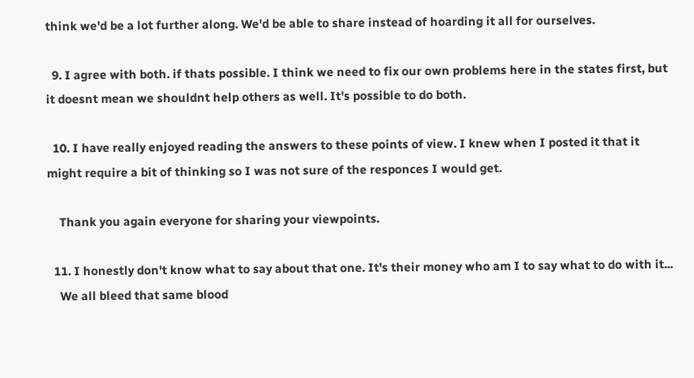think we'd be a lot further along. We'd be able to share instead of hoarding it all for ourselves.

  9. I agree with both. if thats possible. I think we need to fix our own problems here in the states first, but it doesnt mean we shouldnt help others as well. It's possible to do both.

  10. I have really enjoyed reading the answers to these points of view. I knew when I posted it that it might require a bit of thinking so I was not sure of the responces I would get.

    Thank you again everyone for sharing your viewpoints.

  11. I honestly don't know what to say about that one. It's their money who am I to say what to do with it...
    We all bleed that same blood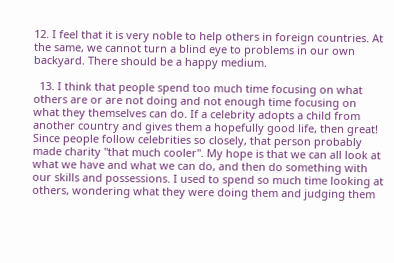12. I feel that it is very noble to help others in foreign countries. At the same, we cannot turn a blind eye to problems in our own backyard. There should be a happy medium.

  13. I think that people spend too much time focusing on what others are or are not doing and not enough time focusing on what they themselves can do. If a celebrity adopts a child from another country and gives them a hopefully good life, then great! Since people follow celebrities so closely, that person probably made charity "that much cooler". My hope is that we can all look at what we have and what we can do, and then do something with our skills and possessions. I used to spend so much time looking at others, wondering what they were doing them and judging them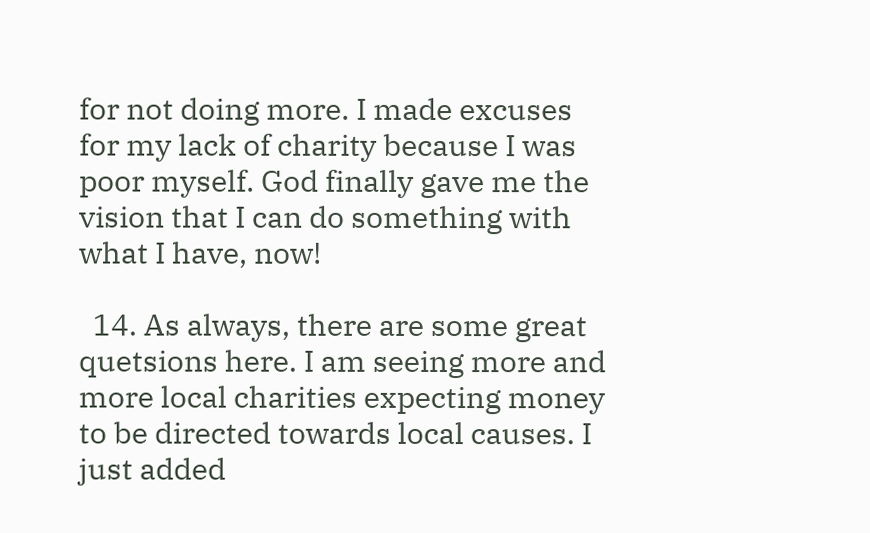for not doing more. I made excuses for my lack of charity because I was poor myself. God finally gave me the vision that I can do something with what I have, now!

  14. As always, there are some great quetsions here. I am seeing more and more local charities expecting money to be directed towards local causes. I just added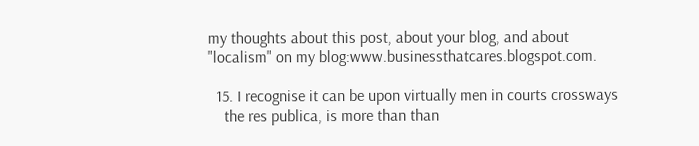my thoughts about this post, about your blog, and about "localism" on my blog:www.businessthatcares.blogspot.com.

  15. I recognise it can be upon virtually men in courts crossways
    the res publica, is more than than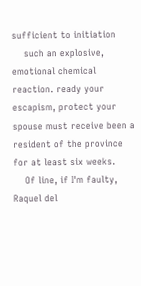sufficient to initiation
    such an explosive, emotional chemical reaction. ready your escapism, protect your spouse must receive been a resident of the province for at least six weeks.
    Of line, if I'm faulty, Raquel del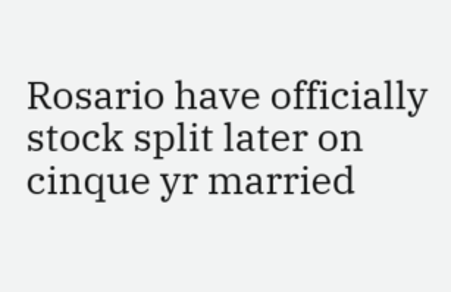Rosario have officially stock split later on cinque yr married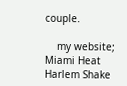couple.

    my website; Miami Heat Harlem Shake